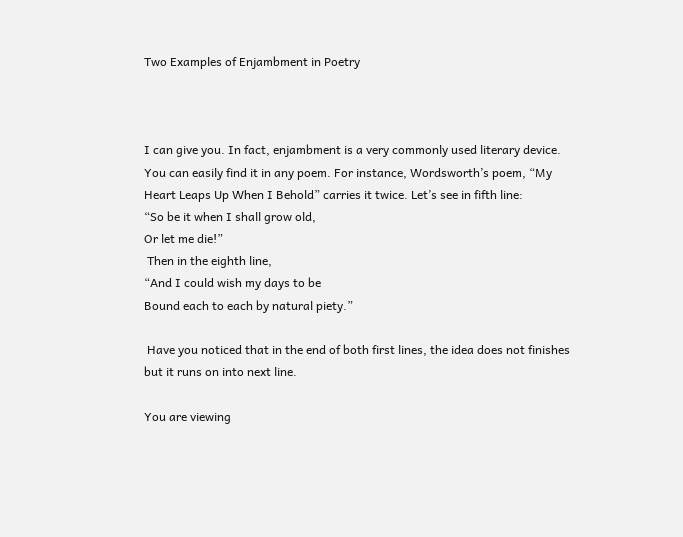Two Examples of Enjambment in Poetry



I can give you. In fact, enjambment is a very commonly used literary device. You can easily find it in any poem. For instance, Wordsworth’s poem, “My Heart Leaps Up When I Behold” carries it twice. Let’s see in fifth line:
“So be it when I shall grow old,
Or let me die!”
 Then in the eighth line,
“And I could wish my days to be
Bound each to each by natural piety.”

 Have you noticed that in the end of both first lines, the idea does not finishes but it runs on into next line.

You are viewing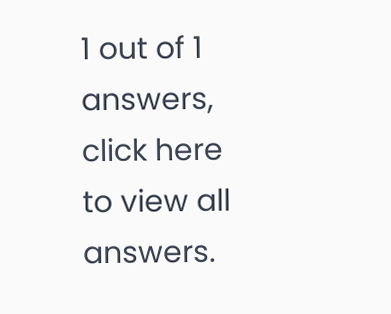1 out of 1 answers, click here to view all answers.